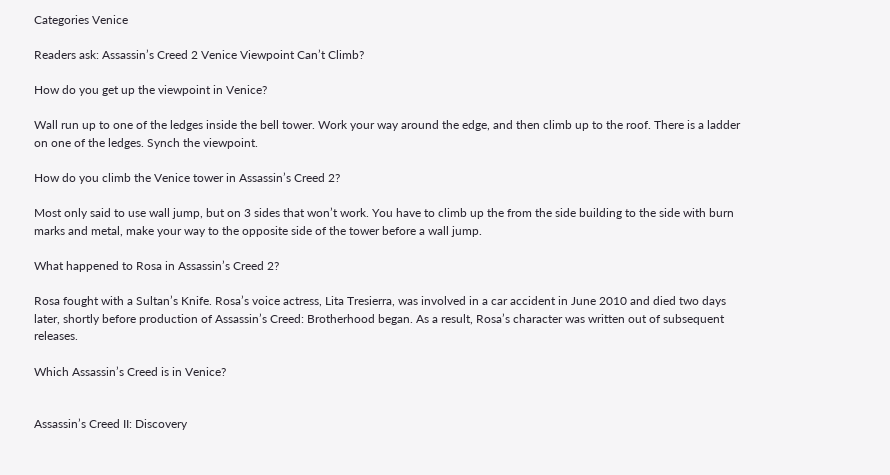Categories Venice

Readers ask: Assassin’s Creed 2 Venice Viewpoint Can’t Climb?

How do you get up the viewpoint in Venice?

Wall run up to one of the ledges inside the bell tower. Work your way around the edge, and then climb up to the roof. There is a ladder on one of the ledges. Synch the viewpoint.

How do you climb the Venice tower in Assassin’s Creed 2?

Most only said to use wall jump, but on 3 sides that won’t work. You have to climb up the from the side building to the side with burn marks and metal, make your way to the opposite side of the tower before a wall jump.

What happened to Rosa in Assassin’s Creed 2?

Rosa fought with a Sultan’s Knife. Rosa’s voice actress, Lita Tresierra, was involved in a car accident in June 2010 and died two days later, shortly before production of Assassin’s Creed: Brotherhood began. As a result, Rosa’s character was written out of subsequent releases.

Which Assassin’s Creed is in Venice?


Assassin’s Creed II: Discovery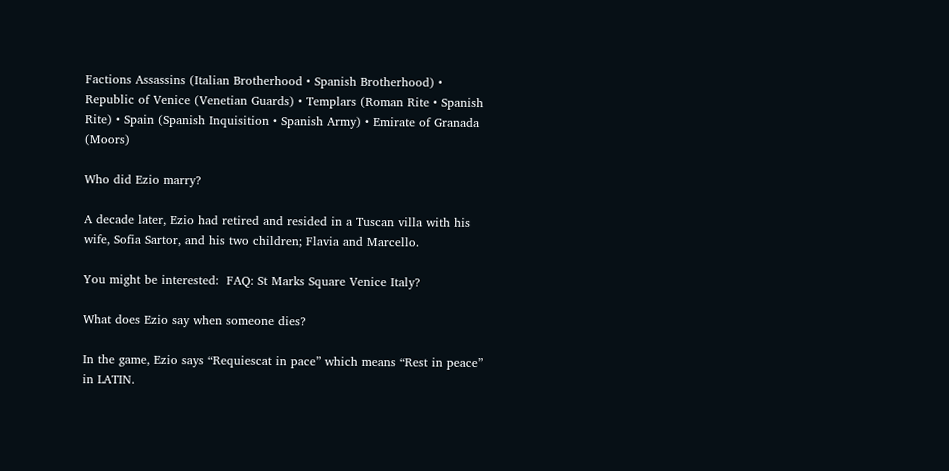Factions Assassins (Italian Brotherhood • Spanish Brotherhood) • Republic of Venice (Venetian Guards) • Templars (Roman Rite • Spanish Rite) • Spain (Spanish Inquisition • Spanish Army) • Emirate of Granada (Moors)

Who did Ezio marry?

A decade later, Ezio had retired and resided in a Tuscan villa with his wife, Sofia Sartor, and his two children; Flavia and Marcello.

You might be interested:  FAQ: St Marks Square Venice Italy?

What does Ezio say when someone dies?

In the game, Ezio says “Requiescat in pace” which means “Rest in peace” in LATIN.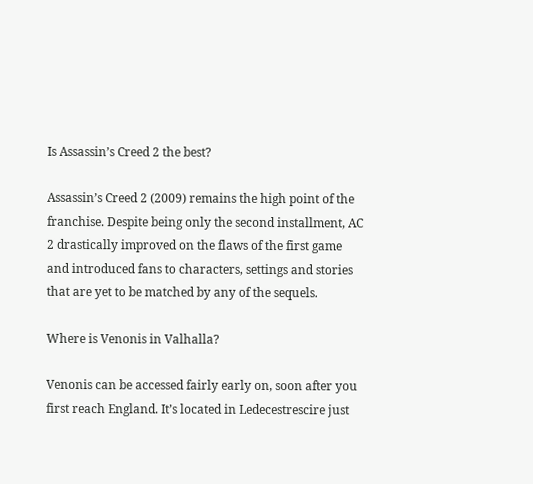Is Assassin’s Creed 2 the best?

Assassin’s Creed 2 (2009) remains the high point of the franchise. Despite being only the second installment, AC 2 drastically improved on the flaws of the first game and introduced fans to characters, settings and stories that are yet to be matched by any of the sequels.

Where is Venonis in Valhalla?

Venonis can be accessed fairly early on, soon after you first reach England. It’s located in Ledecestrescire just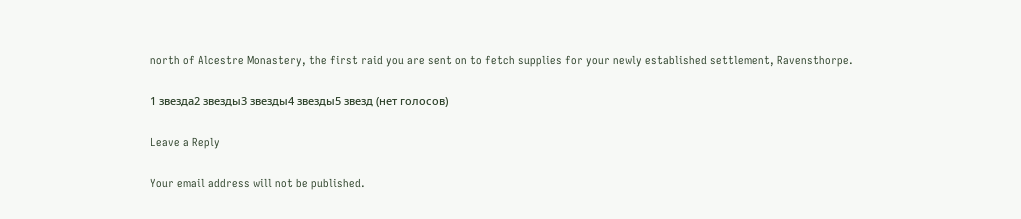north of Alcestre Monastery, the first raid you are sent on to fetch supplies for your newly established settlement, Ravensthorpe.

1 звезда2 звезды3 звезды4 звезды5 звезд (нет голосов)

Leave a Reply

Your email address will not be published.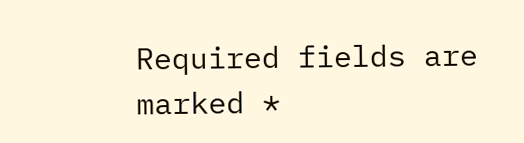Required fields are marked *